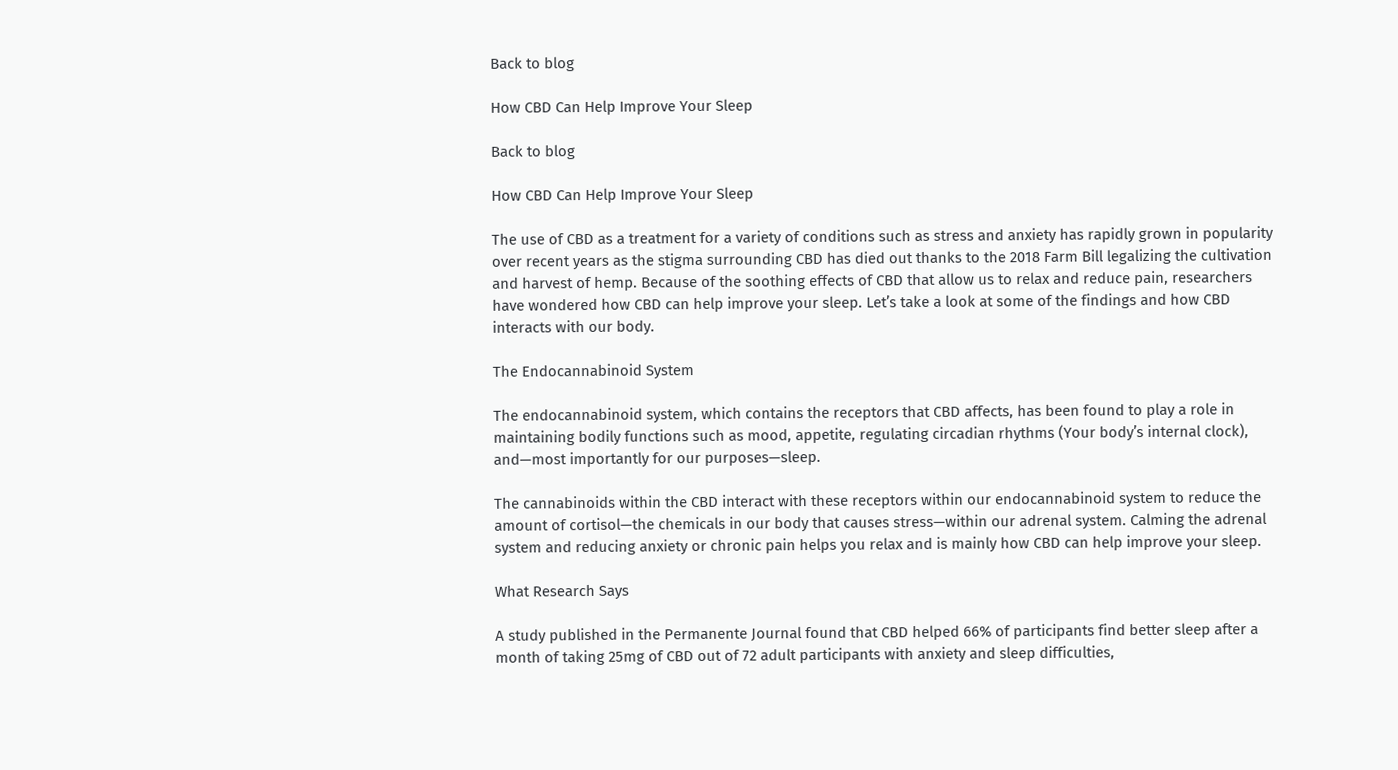Back to blog

How CBD Can Help Improve Your Sleep

Back to blog

How CBD Can Help Improve Your Sleep

The use of CBD as a treatment for a variety of conditions such as stress and anxiety has rapidly grown in popularity over recent years as the stigma surrounding CBD has died out thanks to the 2018 Farm Bill legalizing the cultivation and harvest of hemp. Because of the soothing effects of CBD that allow us to relax and reduce pain, researchers have wondered how CBD can help improve your sleep. Let’s take a look at some of the findings and how CBD interacts with our body.

The Endocannabinoid System

The endocannabinoid system, which contains the receptors that CBD affects, has been found to play a role in maintaining bodily functions such as mood, appetite, regulating circadian rhythms (Your body’s internal clock), and—most importantly for our purposes—sleep.

The cannabinoids within the CBD interact with these receptors within our endocannabinoid system to reduce the amount of cortisol—the chemicals in our body that causes stress—within our adrenal system. Calming the adrenal system and reducing anxiety or chronic pain helps you relax and is mainly how CBD can help improve your sleep.

What Research Says

A study published in the Permanente Journal found that CBD helped 66% of participants find better sleep after a month of taking 25mg of CBD out of 72 adult participants with anxiety and sleep difficulties,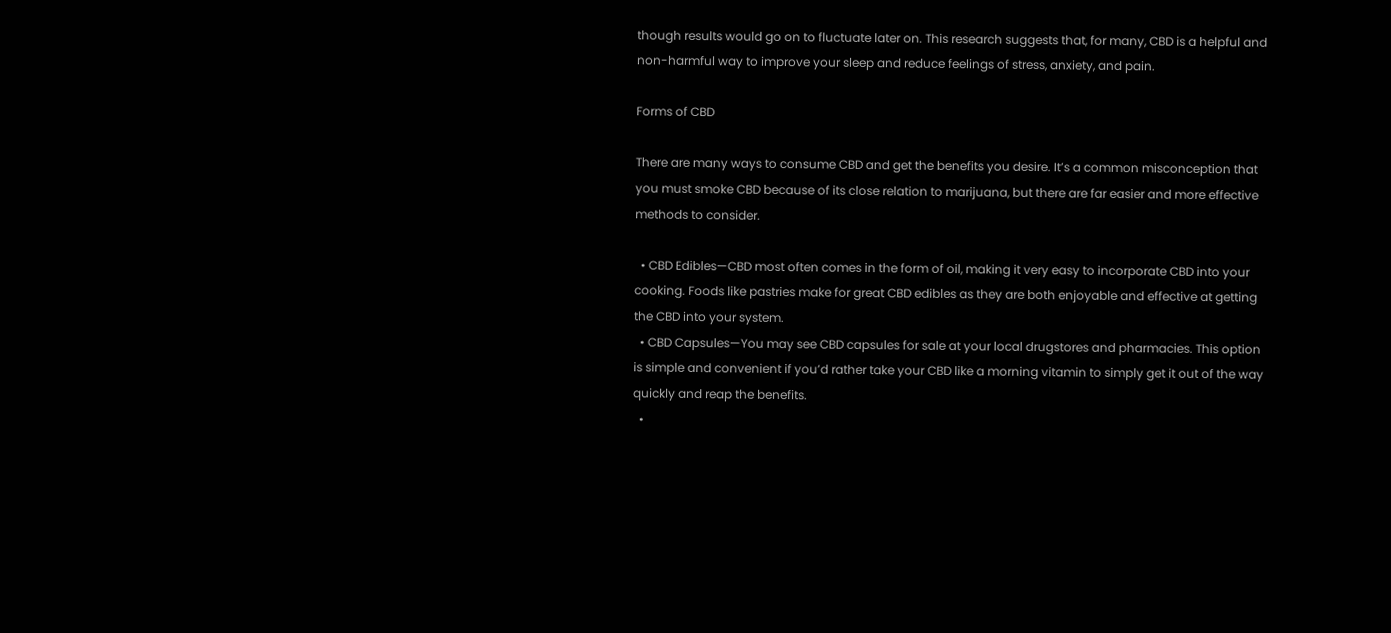though results would go on to fluctuate later on. This research suggests that, for many, CBD is a helpful and non-harmful way to improve your sleep and reduce feelings of stress, anxiety, and pain.

Forms of CBD

There are many ways to consume CBD and get the benefits you desire. It’s a common misconception that you must smoke CBD because of its close relation to marijuana, but there are far easier and more effective methods to consider.

  • CBD Edibles—CBD most often comes in the form of oil, making it very easy to incorporate CBD into your cooking. Foods like pastries make for great CBD edibles as they are both enjoyable and effective at getting the CBD into your system.
  • CBD Capsules—You may see CBD capsules for sale at your local drugstores and pharmacies. This option is simple and convenient if you’d rather take your CBD like a morning vitamin to simply get it out of the way quickly and reap the benefits.
  •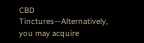CBD Tinctures—Alternatively, you may acquire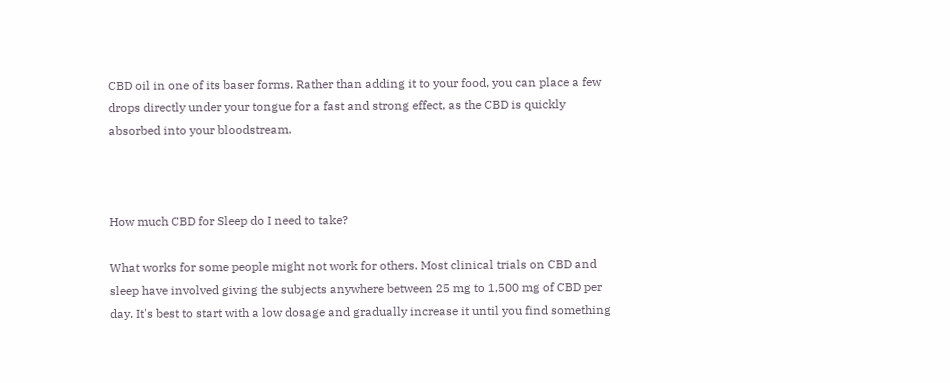CBD oil in one of its baser forms. Rather than adding it to your food, you can place a few drops directly under your tongue for a fast and strong effect, as the CBD is quickly absorbed into your bloodstream.



How much CBD for Sleep do I need to take?

What works for some people might not work for others. Most clinical trials on CBD and sleep have involved giving the subjects anywhere between 25 mg to 1,500 mg of CBD per day. It's best to start with a low dosage and gradually increase it until you find something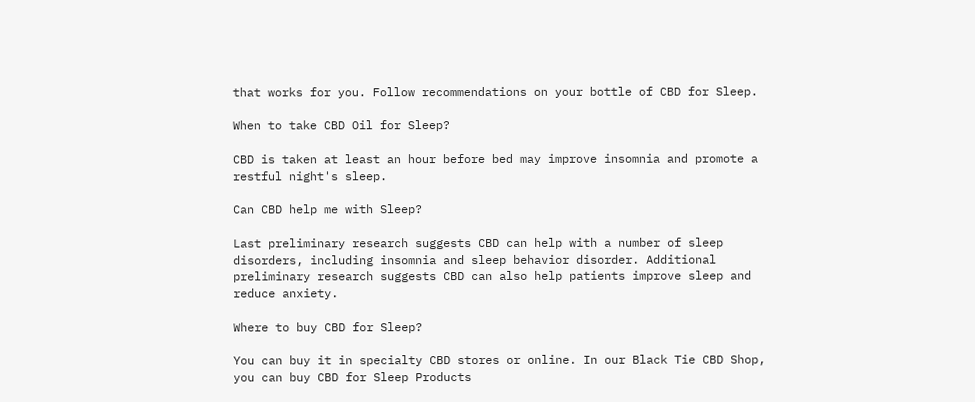that works for you. Follow recommendations on your bottle of CBD for Sleep.

When to take CBD Oil for Sleep?

CBD is taken at least an hour before bed may improve insomnia and promote a restful night's sleep.

Can CBD help me with Sleep?

Last preliminary research suggests CBD can help with a number of sleep disorders, including insomnia and sleep behavior disorder. Additional preliminary research suggests CBD can also help patients improve sleep and reduce anxiety.

Where to buy CBD for Sleep?

You can buy it in specialty CBD stores or online. In our Black Tie CBD Shop, you can buy CBD for Sleep Products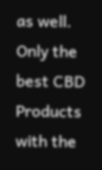as well. Only the best CBD Products with the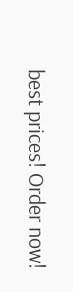best prices! Order now!